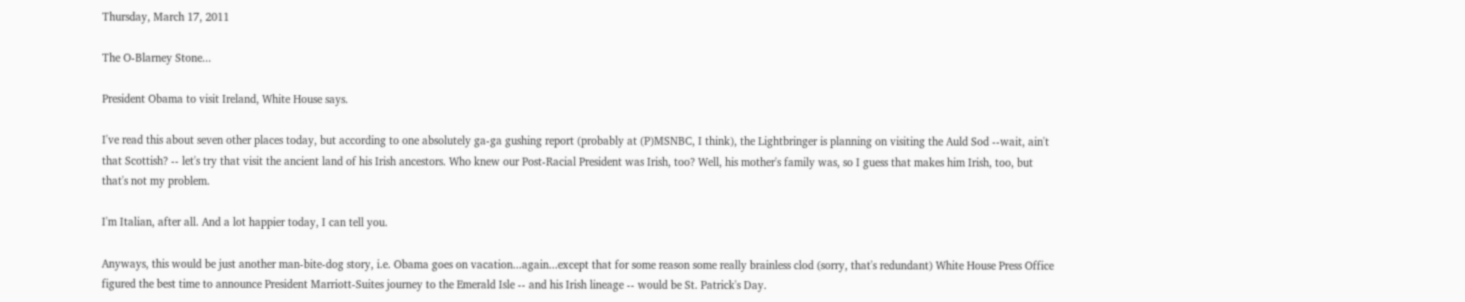Thursday, March 17, 2011

The O-Blarney Stone...

President Obama to visit Ireland, White House says.

I've read this about seven other places today, but according to one absolutely ga-ga gushing report (probably at (P)MSNBC, I think), the Lightbringer is planning on visiting the Auld Sod --wait, ain't that Scottish? -- let's try that visit the ancient land of his Irish ancestors. Who knew our Post-Racial President was Irish, too? Well, his mother's family was, so I guess that makes him Irish, too, but that's not my problem.

I'm Italian, after all. And a lot happier today, I can tell you.

Anyways, this would be just another man-bite-dog story, i.e. Obama goes on vacation...again...except that for some reason some really brainless clod (sorry, that's redundant) White House Press Office figured the best time to announce President Marriott-Suites journey to the Emerald Isle -- and his Irish lineage -- would be St. Patrick's Day.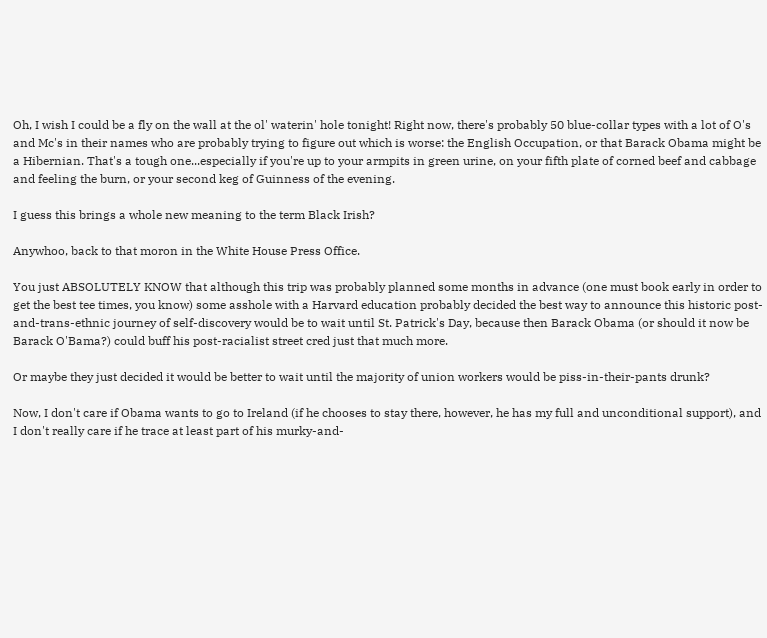Oh, I wish I could be a fly on the wall at the ol' waterin' hole tonight! Right now, there's probably 50 blue-collar types with a lot of O's and Mc's in their names who are probably trying to figure out which is worse: the English Occupation, or that Barack Obama might be a Hibernian. That's a tough one...especially if you're up to your armpits in green urine, on your fifth plate of corned beef and cabbage and feeling the burn, or your second keg of Guinness of the evening.

I guess this brings a whole new meaning to the term Black Irish?

Anywhoo, back to that moron in the White House Press Office.

You just ABSOLUTELY KNOW that although this trip was probably planned some months in advance (one must book early in order to get the best tee times, you know) some asshole with a Harvard education probably decided the best way to announce this historic post-and-trans-ethnic journey of self-discovery would be to wait until St. Patrick's Day, because then Barack Obama (or should it now be Barack O'Bama?) could buff his post-racialist street cred just that much more.

Or maybe they just decided it would be better to wait until the majority of union workers would be piss-in-their-pants drunk?

Now, I don't care if Obama wants to go to Ireland (if he chooses to stay there, however, he has my full and unconditional support), and I don't really care if he trace at least part of his murky-and-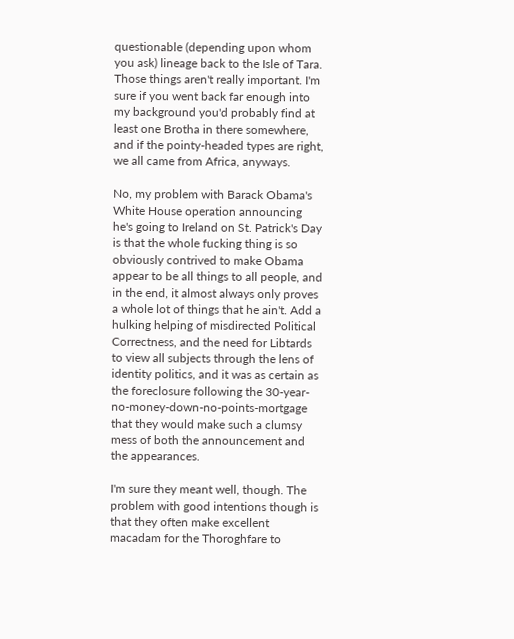questionable (depending upon whom you ask) lineage back to the Isle of Tara. Those things aren't really important. I'm sure if you went back far enough into my background you'd probably find at least one Brotha in there somewhere, and if the pointy-headed types are right, we all came from Africa, anyways.

No, my problem with Barack Obama's White House operation announcing he's going to Ireland on St. Patrick's Day is that the whole fucking thing is so obviously contrived to make Obama appear to be all things to all people, and in the end, it almost always only proves a whole lot of things that he ain't. Add a hulking helping of misdirected Political Correctness, and the need for Libtards to view all subjects through the lens of identity politics, and it was as certain as the foreclosure following the 30-year-no-money-down-no-points-mortgage that they would make such a clumsy mess of both the announcement and the appearances.

I'm sure they meant well, though. The problem with good intentions though is that they often make excellent macadam for the Thoroghfare to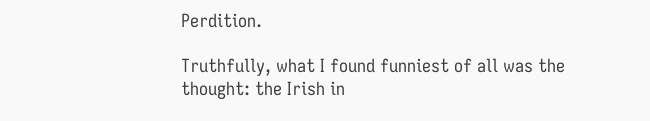Perdition.

Truthfully, what I found funniest of all was the thought: the Irish in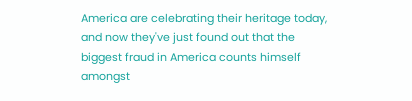America are celebrating their heritage today, and now they've just found out that the biggest fraud in America counts himself amongst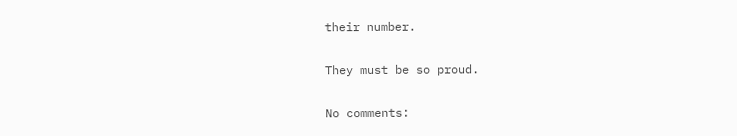their number.

They must be so proud.

No comments: